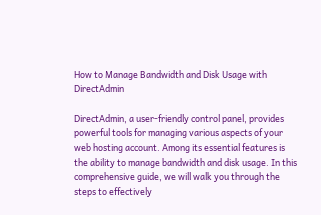How to Manage Bandwidth and Disk Usage with DirectAdmin

DirectAdmin, a user-friendly control panel, provides powerful tools for managing various aspects of your web hosting account. Among its essential features is the ability to manage bandwidth and disk usage. In this comprehensive guide, we will walk you through the steps to effectively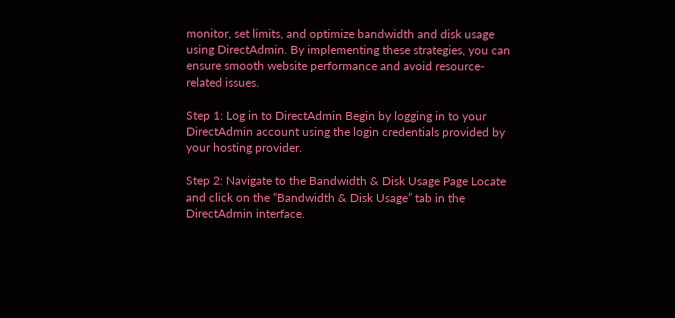monitor, set limits, and optimize bandwidth and disk usage using DirectAdmin. By implementing these strategies, you can ensure smooth website performance and avoid resource-related issues.

Step 1: Log in to DirectAdmin Begin by logging in to your DirectAdmin account using the login credentials provided by your hosting provider.

Step 2: Navigate to the Bandwidth & Disk Usage Page Locate and click on the “Bandwidth & Disk Usage” tab in the DirectAdmin interface.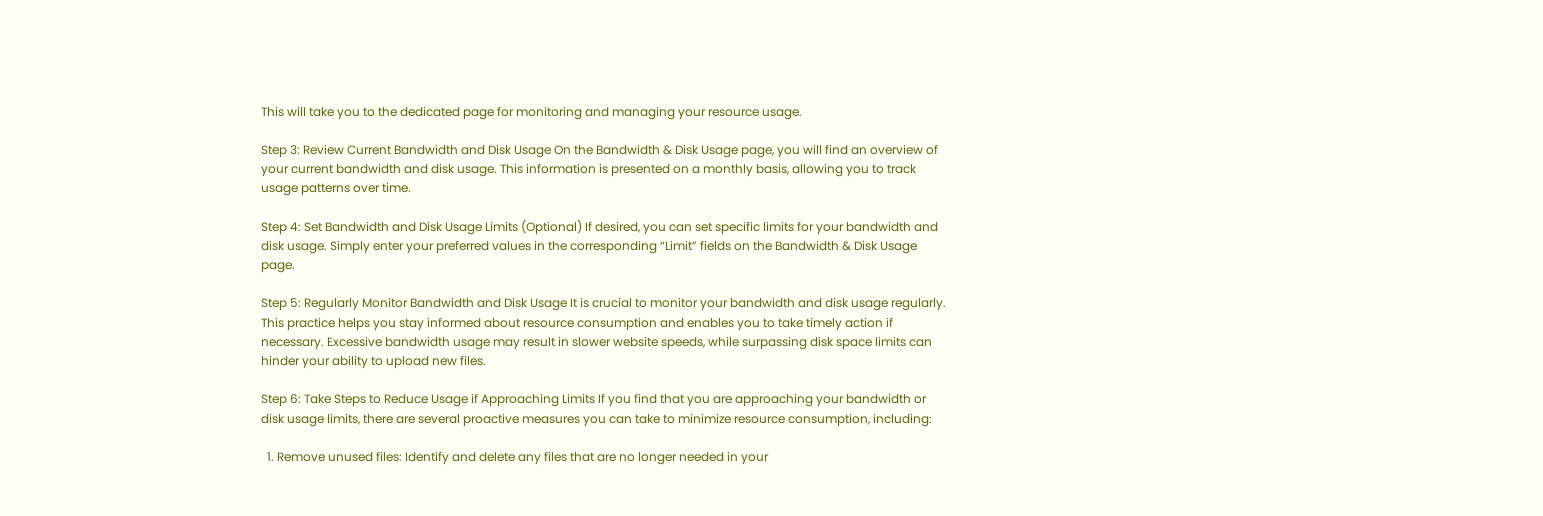This will take you to the dedicated page for monitoring and managing your resource usage.

Step 3: Review Current Bandwidth and Disk Usage On the Bandwidth & Disk Usage page, you will find an overview of your current bandwidth and disk usage. This information is presented on a monthly basis, allowing you to track usage patterns over time.

Step 4: Set Bandwidth and Disk Usage Limits (Optional) If desired, you can set specific limits for your bandwidth and disk usage. Simply enter your preferred values in the corresponding “Limit” fields on the Bandwidth & Disk Usage page.

Step 5: Regularly Monitor Bandwidth and Disk Usage It is crucial to monitor your bandwidth and disk usage regularly. This practice helps you stay informed about resource consumption and enables you to take timely action if necessary. Excessive bandwidth usage may result in slower website speeds, while surpassing disk space limits can hinder your ability to upload new files.

Step 6: Take Steps to Reduce Usage if Approaching Limits If you find that you are approaching your bandwidth or disk usage limits, there are several proactive measures you can take to minimize resource consumption, including:

  1. Remove unused files: Identify and delete any files that are no longer needed in your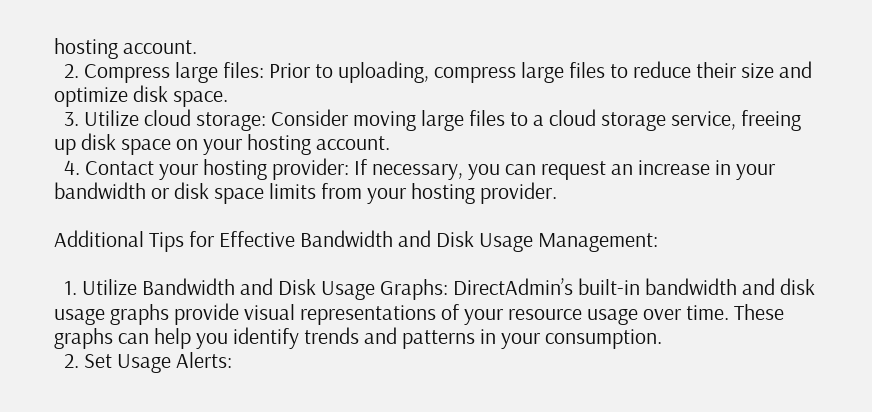hosting account.
  2. Compress large files: Prior to uploading, compress large files to reduce their size and optimize disk space.
  3. Utilize cloud storage: Consider moving large files to a cloud storage service, freeing up disk space on your hosting account.
  4. Contact your hosting provider: If necessary, you can request an increase in your bandwidth or disk space limits from your hosting provider.

Additional Tips for Effective Bandwidth and Disk Usage Management:

  1. Utilize Bandwidth and Disk Usage Graphs: DirectAdmin’s built-in bandwidth and disk usage graphs provide visual representations of your resource usage over time. These graphs can help you identify trends and patterns in your consumption.
  2. Set Usage Alerts: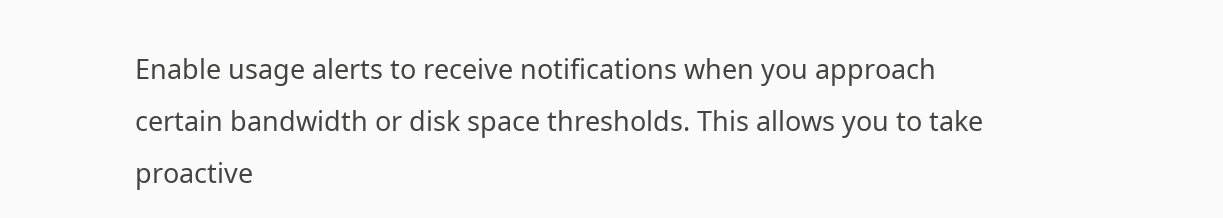Enable usage alerts to receive notifications when you approach certain bandwidth or disk space thresholds. This allows you to take proactive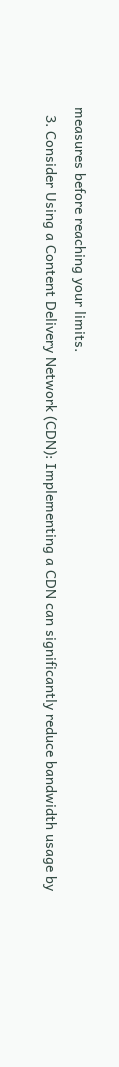measures before reaching your limits.
  3. Consider Using a Content Delivery Network (CDN): Implementing a CDN can significantly reduce bandwidth usage by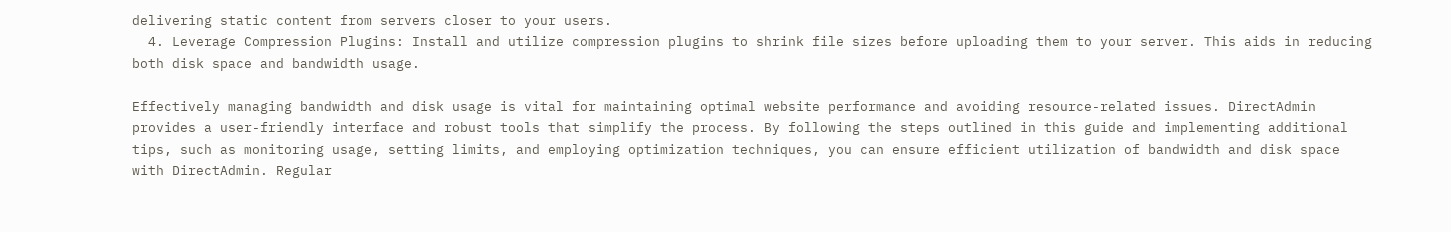delivering static content from servers closer to your users.
  4. Leverage Compression Plugins: Install and utilize compression plugins to shrink file sizes before uploading them to your server. This aids in reducing both disk space and bandwidth usage.

Effectively managing bandwidth and disk usage is vital for maintaining optimal website performance and avoiding resource-related issues. DirectAdmin provides a user-friendly interface and robust tools that simplify the process. By following the steps outlined in this guide and implementing additional tips, such as monitoring usage, setting limits, and employing optimization techniques, you can ensure efficient utilization of bandwidth and disk space with DirectAdmin. Regular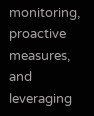monitoring, proactive measures, and leveraging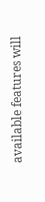available features will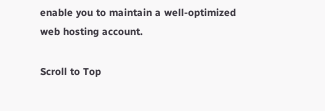enable you to maintain a well-optimized web hosting account.

Scroll to Top